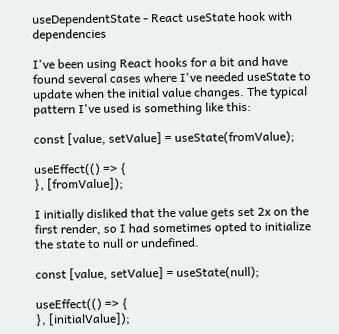useDependentState - React useState hook with dependencies

I've been using React hooks for a bit and have found several cases where I've needed useState to update when the initial value changes. The typical pattern I've used is something like this:

const [value, setValue] = useState(fromValue);

useEffect(() => {
}, [fromValue]);

I initially disliked that the value gets set 2x on the first render, so I had sometimes opted to initialize the state to null or undefined.

const [value, setValue] = useState(null);

useEffect(() => {
}, [initialValue]);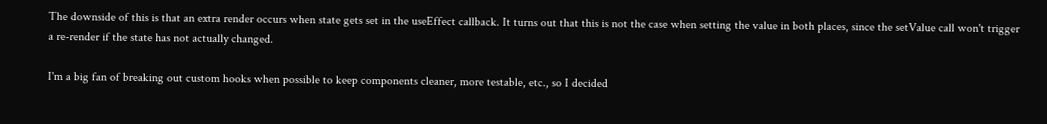The downside of this is that an extra render occurs when state gets set in the useEffect callback. It turns out that this is not the case when setting the value in both places, since the setValue call won't trigger a re-render if the state has not actually changed.

I'm a big fan of breaking out custom hooks when possible to keep components cleaner, more testable, etc., so I decided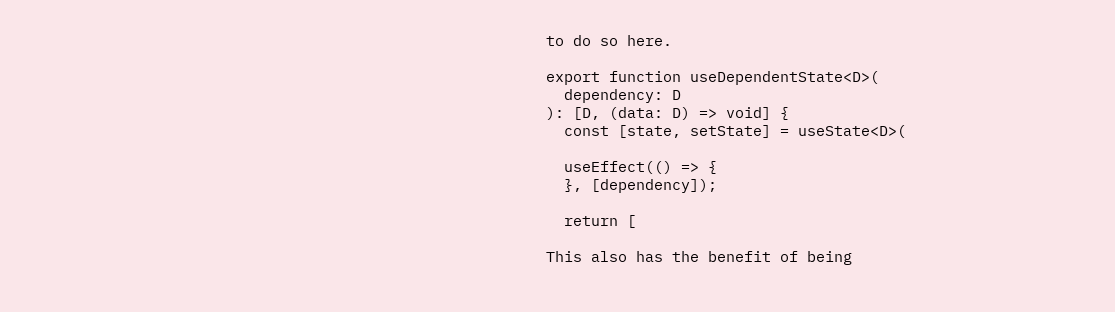to do so here.

export function useDependentState<D>(
  dependency: D
): [D, (data: D) => void] {
  const [state, setState] = useState<D>(

  useEffect(() => {
  }, [dependency]);

  return [

This also has the benefit of being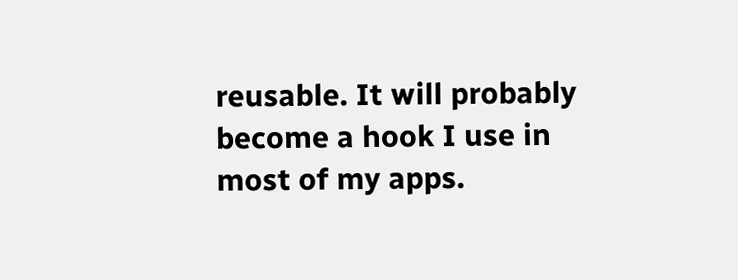reusable. It will probably become a hook I use in most of my apps.